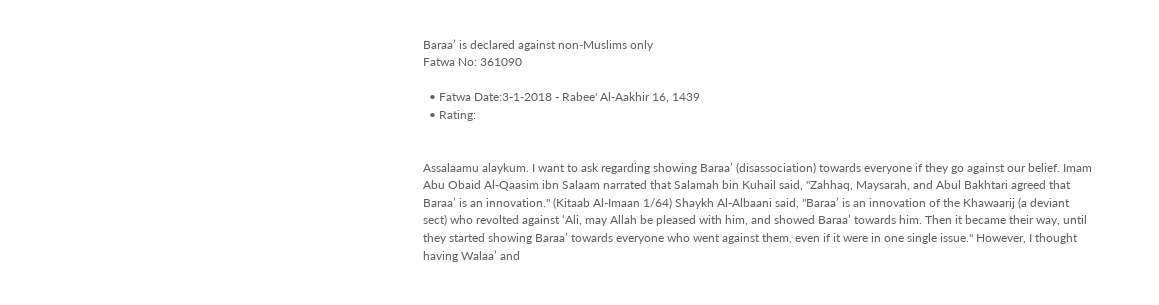Baraa’ is declared against non-Muslims only
Fatwa No: 361090

  • Fatwa Date:3-1-2018 - Rabee' Al-Aakhir 16, 1439
  • Rating:


Assalaamu alaykum. I want to ask regarding showing Baraa’ (disassociation) towards everyone if they go against our belief. Imam Abu Obaid Al-Qaasim ibn Salaam narrated that Salamah bin Kuhail said, "Zahhaq, Maysarah, and Abul Bakhtari agreed that Baraa’ is an innovation." (Kitaab Al-Imaan 1/64) Shaykh Al-Albaani said, "Baraa’ is an innovation of the Khawaarij (a deviant sect) who revolted against ‘Ali, may Allah be pleased with him, and showed Baraa’ towards him. Then it became their way, until they started showing Baraa’ towards everyone who went against them, even if it were in one single issue." However, I thought having Walaa’ and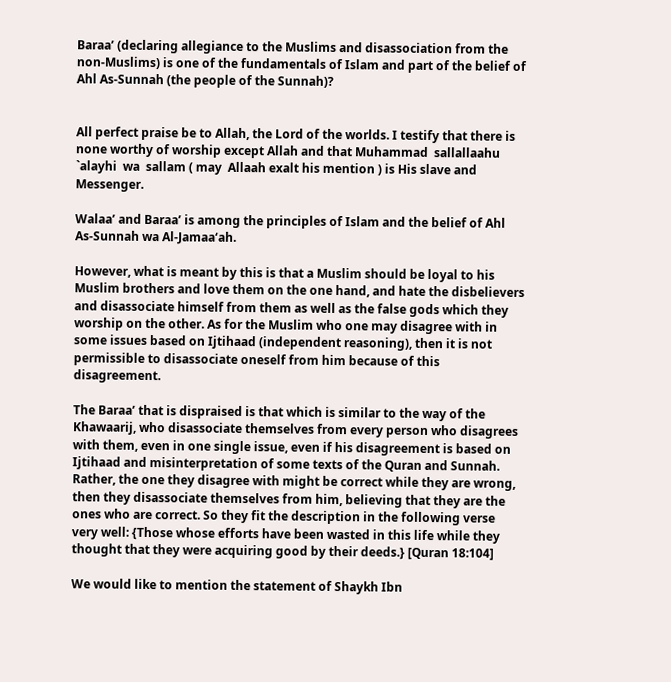Baraa’ (declaring allegiance to the Muslims and disassociation from the non-Muslims) is one of the fundamentals of Islam and part of the belief of Ahl As-Sunnah (the people of the Sunnah)?


All perfect praise be to Allah, the Lord of the worlds. I testify that there is none worthy of worship except Allah and that Muhammad  sallallaahu  `alayhi  wa  sallam ( may  Allaah exalt his mention ) is His slave and Messenger.

Walaa’ and Baraa’ is among the principles of Islam and the belief of Ahl As-Sunnah wa Al-Jamaa‘ah.

However, what is meant by this is that a Muslim should be loyal to his Muslim brothers and love them on the one hand, and hate the disbelievers and disassociate himself from them as well as the false gods which they worship on the other. As for the Muslim who one may disagree with in some issues based on Ijtihaad (independent reasoning), then it is not permissible to disassociate oneself from him because of this disagreement.

The Baraa’ that is dispraised is that which is similar to the way of the Khawaarij, who disassociate themselves from every person who disagrees with them, even in one single issue, even if his disagreement is based on Ijtihaad and misinterpretation of some texts of the Quran and Sunnah. Rather, the one they disagree with might be correct while they are wrong, then they disassociate themselves from him, believing that they are the ones who are correct. So they fit the description in the following verse very well: {Those whose efforts have been wasted in this life while they thought that they were acquiring good by their deeds.} [Quran 18:104]

We would like to mention the statement of Shaykh Ibn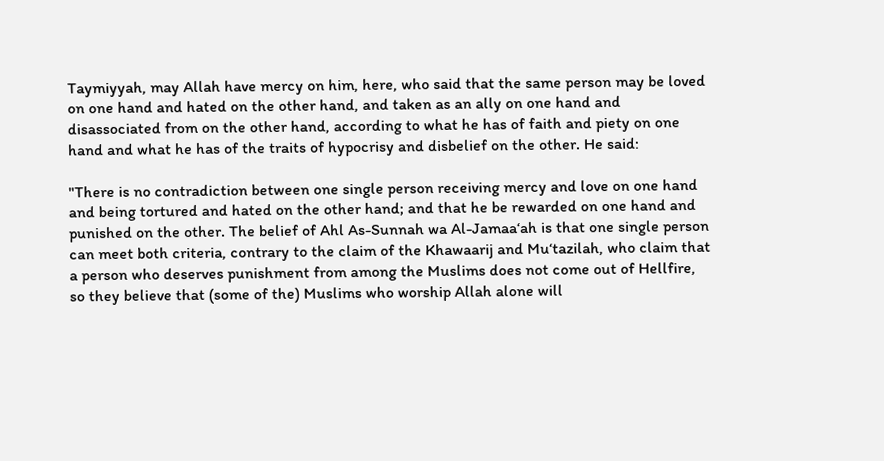Taymiyyah, may Allah have mercy on him, here, who said that the same person may be loved on one hand and hated on the other hand, and taken as an ally on one hand and disassociated from on the other hand, according to what he has of faith and piety on one hand and what he has of the traits of hypocrisy and disbelief on the other. He said:

"There is no contradiction between one single person receiving mercy and love on one hand and being tortured and hated on the other hand; and that he be rewarded on one hand and punished on the other. The belief of Ahl As-Sunnah wa Al-Jamaa‘ah is that one single person can meet both criteria, contrary to the claim of the Khawaarij and Mu‘tazilah, who claim that a person who deserves punishment from among the Muslims does not come out of Hellfire, so they believe that (some of the) Muslims who worship Allah alone will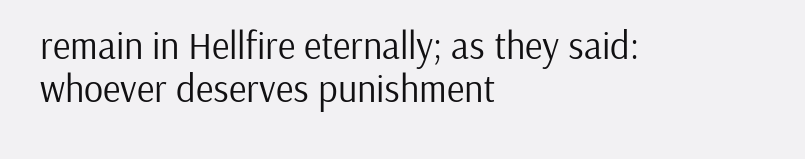remain in Hellfire eternally; as they said: whoever deserves punishment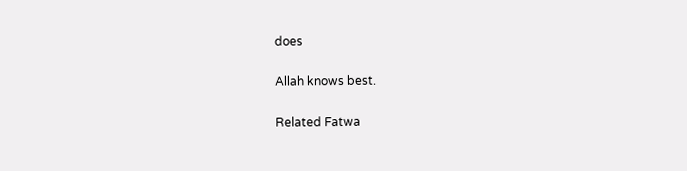does

Allah knows best.

Related Fatwa